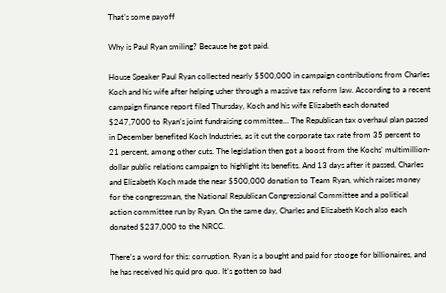That’s some payoff

Why is Paul Ryan smiling? Because he got paid.

House Speaker Paul Ryan collected nearly $500,000 in campaign contributions from Charles Koch and his wife after helping usher through a massive tax reform law. According to a recent campaign finance report filed Thursday, Koch and his wife Elizabeth each donated $247,7000 to Ryan’s joint fundraising committee… The Republican tax overhaul plan passed in December benefited Koch Industries, as it cut the corporate tax rate from 35 percent to 21 percent, among other cuts. The legislation then got a boost from the Kochs’ multimillion-dollar public relations campaign to highlight its benefits. And 13 days after it passed, Charles and Elizabeth Koch made the near $500,000 donation to Team Ryan, which raises money for the congressman, the National Republican Congressional Committee and a political action committee run by Ryan. On the same day, Charles and Elizabeth Koch also each donated $237,000 to the NRCC.

There’s a word for this: corruption. Ryan is a bought and paid for stooge for billionaires, and he has received his quid pro quo. It’s gotten so bad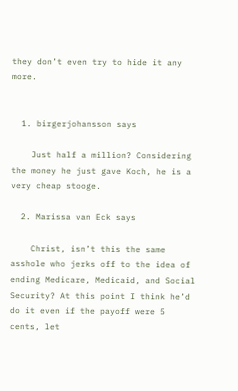they don’t even try to hide it any more.


  1. birgerjohansson says

    Just half a million? Considering the money he just gave Koch, he is a very cheap stooge.

  2. Marissa van Eck says

    Christ, isn’t this the same asshole who jerks off to the idea of ending Medicare, Medicaid, and Social Security? At this point I think he’d do it even if the payoff were 5 cents, let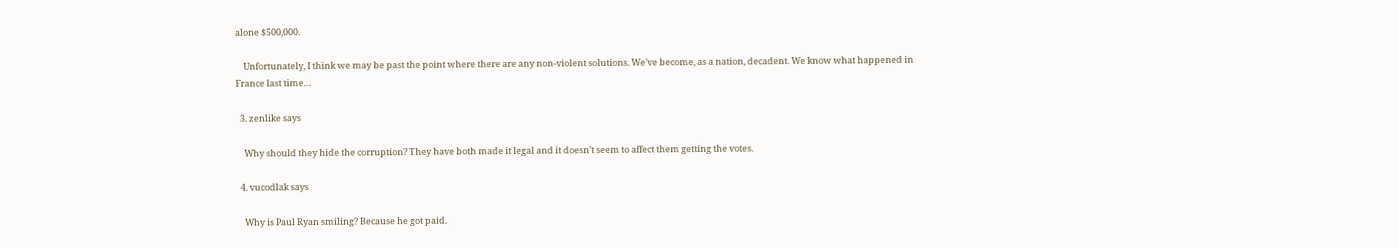alone $500,000.

    Unfortunately, I think we may be past the point where there are any non-violent solutions. We’ve become, as a nation, decadent. We know what happened in France last time…

  3. zenlike says

    Why should they hide the corruption? They have both made it legal and it doesn’t seem to affect them getting the votes.

  4. vucodlak says

    Why is Paul Ryan smiling? Because he got paid.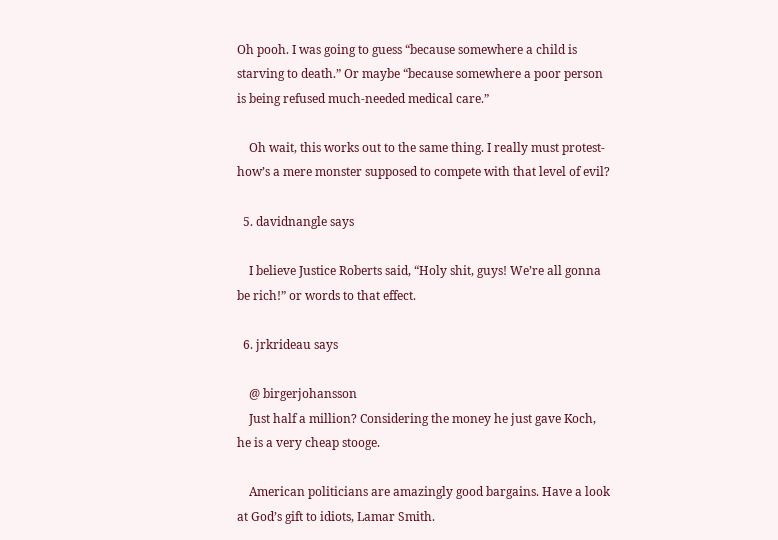Oh pooh. I was going to guess “because somewhere a child is starving to death.” Or maybe “because somewhere a poor person is being refused much-needed medical care.”

    Oh wait, this works out to the same thing. I really must protest- how’s a mere monster supposed to compete with that level of evil?

  5. davidnangle says

    I believe Justice Roberts said, “Holy shit, guys! We’re all gonna be rich!” or words to that effect.

  6. jrkrideau says

    @ birgerjohansson
    Just half a million? Considering the money he just gave Koch, he is a very cheap stooge.

    American politicians are amazingly good bargains. Have a look at God’s gift to idiots, Lamar Smith.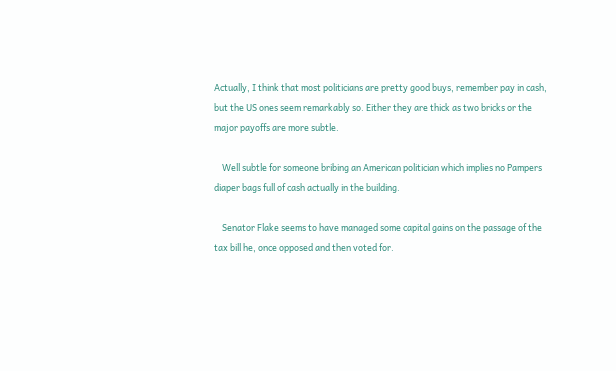Actually, I think that most politicians are pretty good buys, remember pay in cash, but the US ones seem remarkably so. Either they are thick as two bricks or the major payoffs are more subtle.

    Well subtle for someone bribing an American politician which implies no Pampers diaper bags full of cash actually in the building.

    Senator Flake seems to have managed some capital gains on the passage of the tax bill he, once opposed and then voted for.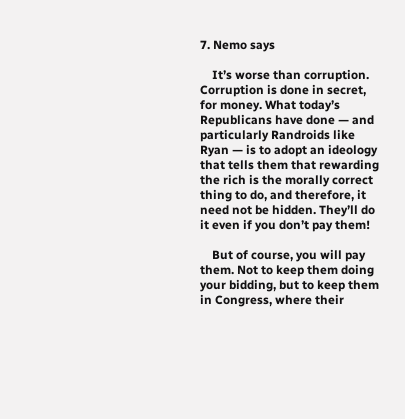7. Nemo says

    It’s worse than corruption. Corruption is done in secret, for money. What today’s Republicans have done — and particularly Randroids like Ryan — is to adopt an ideology that tells them that rewarding the rich is the morally correct thing to do, and therefore, it need not be hidden. They’ll do it even if you don’t pay them!

    But of course, you will pay them. Not to keep them doing your bidding, but to keep them in Congress, where their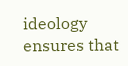ideology ensures that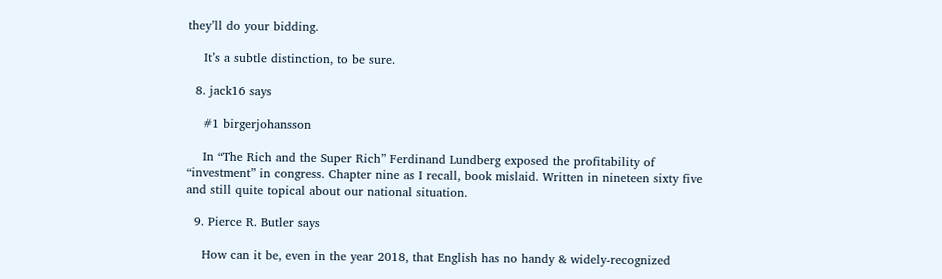they’ll do your bidding.

    It’s a subtle distinction, to be sure.

  8. jack16 says

    #1 birgerjohansson

    In “The Rich and the Super Rich” Ferdinand Lundberg exposed the profitability of “investment” in congress. Chapter nine as I recall, book mislaid. Written in nineteen sixty five and still quite topical about our national situation.

  9. Pierce R. Butler says

    How can it be, even in the year 2018, that English has no handy & widely-recognized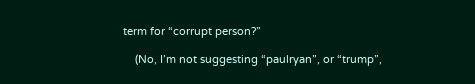term for “corrupt person?”

    (No, I’m not suggesting “paulryan”, or “trump”,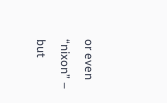or even “nixon” – but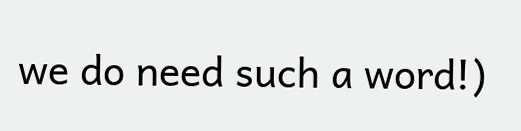we do need such a word!)